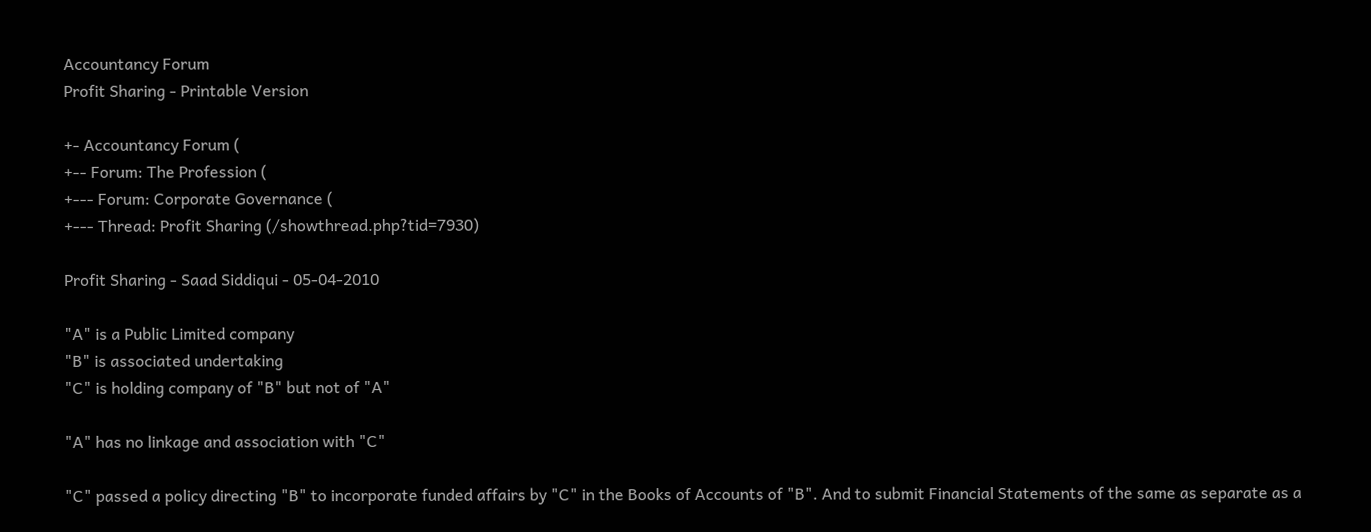Accountancy Forum
Profit Sharing - Printable Version

+- Accountancy Forum (
+-- Forum: The Profession (
+--- Forum: Corporate Governance (
+--- Thread: Profit Sharing (/showthread.php?tid=7930)

Profit Sharing - Saad Siddiqui - 05-04-2010

"A" is a Public Limited company
"B" is associated undertaking
"C" is holding company of "B" but not of "A"

"A" has no linkage and association with "C"

"C" passed a policy directing "B" to incorporate funded affairs by "C" in the Books of Accounts of "B". And to submit Financial Statements of the same as separate as a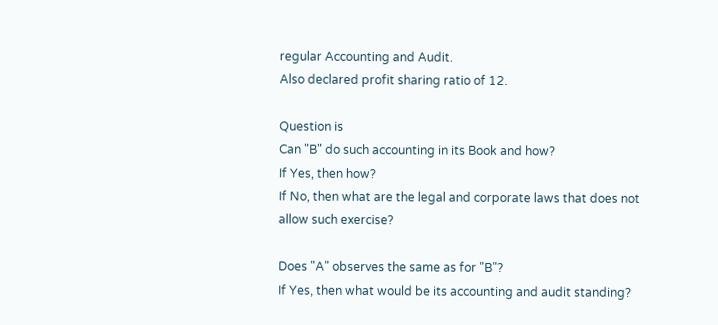regular Accounting and Audit.
Also declared profit sharing ratio of 12.

Question is
Can "B" do such accounting in its Book and how?
If Yes, then how?
If No, then what are the legal and corporate laws that does not allow such exercise?

Does "A" observes the same as for "B"?
If Yes, then what would be its accounting and audit standing?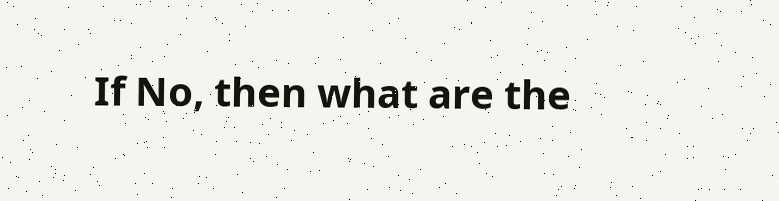If No, then what are the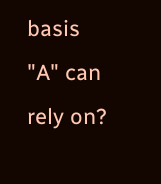basis "A" can rely on?